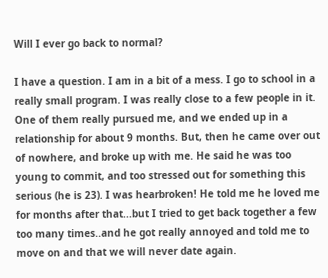Will I ever go back to normal?

I have a question. I am in a bit of a mess. I go to school in a really small program. I was really close to a few people in it. One of them really pursued me, and we ended up in a relationship for about 9 months. But, then he came over out of nowhere, and broke up with me. He said he was too young to commit, and too stressed out for something this serious (he is 23). I was hearbroken! He told me he loved me for months after that...but I tried to get back together a few too many times..and he got really annoyed and told me to move on and that we will never date again.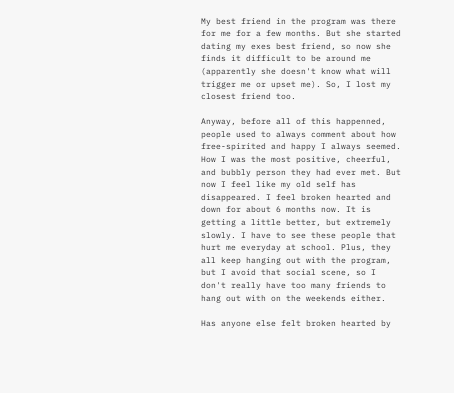My best friend in the program was there for me for a few months. But she started dating my exes best friend, so now she finds it difficult to be around me (apparently she doesn't know what will trigger me or upset me). So, I lost my closest friend too.

Anyway, before all of this happenned, people used to always comment about how free-spirited and happy I always seemed. How I was the most positive, cheerful, and bubbly person they had ever met. But now I feel like my old self has disappeared. I feel broken hearted and down for about 6 months now. It is getting a little better, but extremely slowly. I have to see these people that hurt me everyday at school. Plus, they all keep hanging out with the program, but I avoid that social scene, so I don't really have too many friends to hang out with on the weekends either.

Has anyone else felt broken hearted by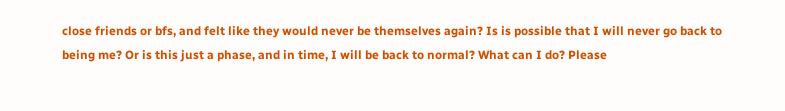close friends or bfs, and felt like they would never be themselves again? Is is possible that I will never go back to being me? Or is this just a phase, and in time, I will be back to normal? What can I do? Please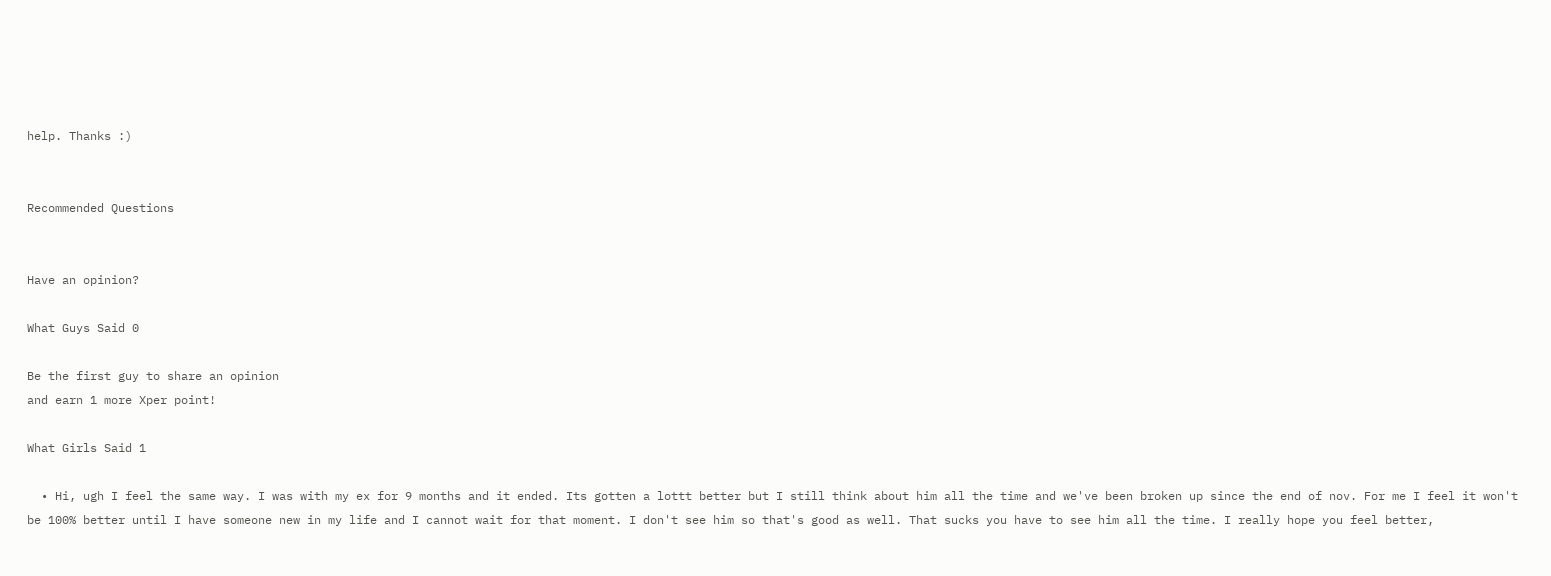help. Thanks :)


Recommended Questions


Have an opinion?

What Guys Said 0

Be the first guy to share an opinion
and earn 1 more Xper point!

What Girls Said 1

  • Hi, ugh I feel the same way. I was with my ex for 9 months and it ended. Its gotten a lottt better but I still think about him all the time and we've been broken up since the end of nov. For me I feel it won't be 100% better until I have someone new in my life and I cannot wait for that moment. I don't see him so that's good as well. That sucks you have to see him all the time. I really hope you feel better,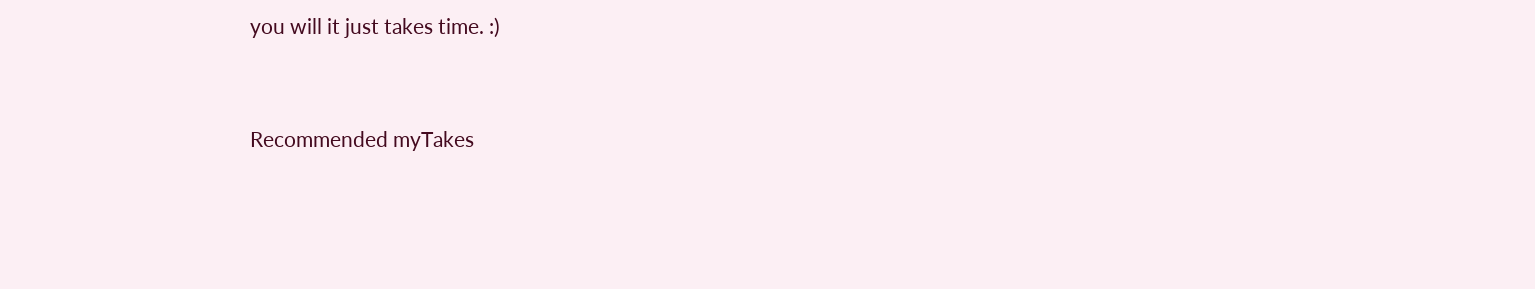you will it just takes time. :)


Recommended myTakes